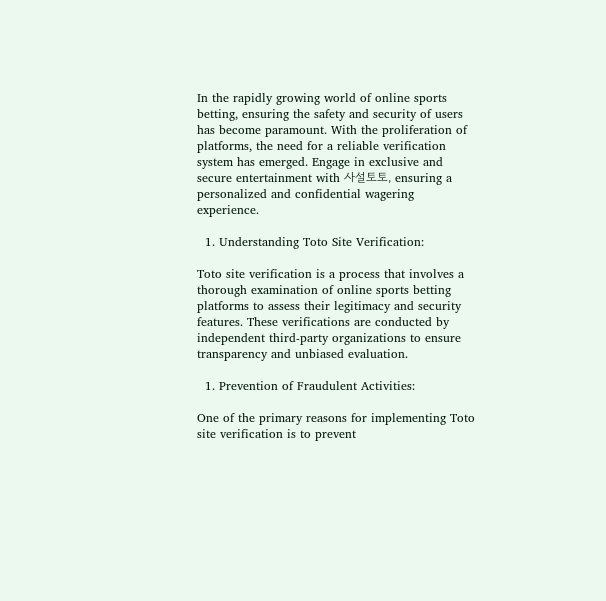In the rapidly growing world of online sports betting, ensuring the safety and security of users has become paramount. With the proliferation of platforms, the need for a reliable verification system has emerged. Engage in exclusive and secure entertainment with 사설토토, ensuring a personalized and confidential wagering experience.

  1. Understanding Toto Site Verification:

Toto site verification is a process that involves a thorough examination of online sports betting platforms to assess their legitimacy and security features. These verifications are conducted by independent third-party organizations to ensure transparency and unbiased evaluation.

  1. Prevention of Fraudulent Activities:

One of the primary reasons for implementing Toto site verification is to prevent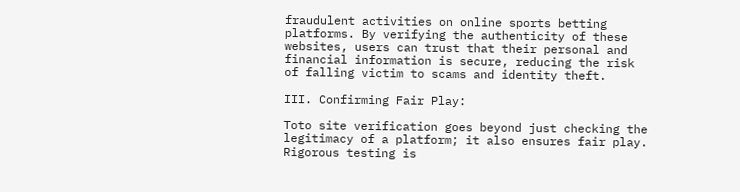fraudulent activities on online sports betting platforms. By verifying the authenticity of these websites, users can trust that their personal and financial information is secure, reducing the risk of falling victim to scams and identity theft.

III. Confirming Fair Play:

Toto site verification goes beyond just checking the legitimacy of a platform; it also ensures fair play. Rigorous testing is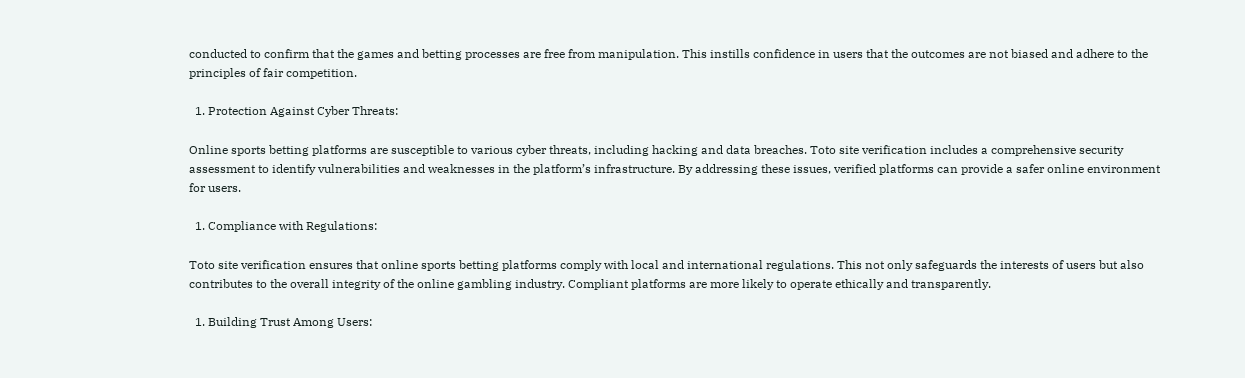conducted to confirm that the games and betting processes are free from manipulation. This instills confidence in users that the outcomes are not biased and adhere to the principles of fair competition.

  1. Protection Against Cyber Threats:

Online sports betting platforms are susceptible to various cyber threats, including hacking and data breaches. Toto site verification includes a comprehensive security assessment to identify vulnerabilities and weaknesses in the platform’s infrastructure. By addressing these issues, verified platforms can provide a safer online environment for users.

  1. Compliance with Regulations:

Toto site verification ensures that online sports betting platforms comply with local and international regulations. This not only safeguards the interests of users but also contributes to the overall integrity of the online gambling industry. Compliant platforms are more likely to operate ethically and transparently.

  1. Building Trust Among Users: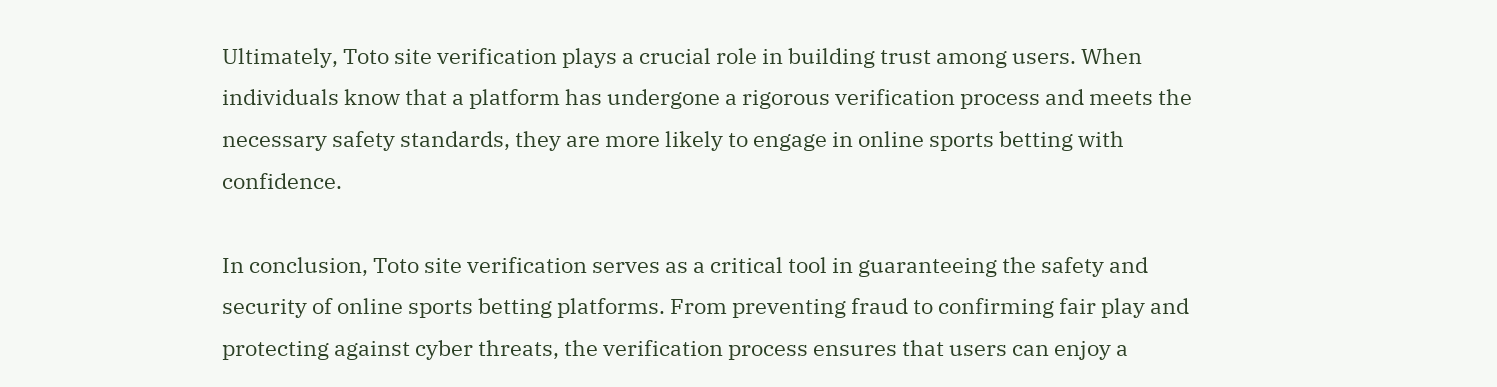Ultimately, Toto site verification plays a crucial role in building trust among users. When individuals know that a platform has undergone a rigorous verification process and meets the necessary safety standards, they are more likely to engage in online sports betting with confidence.

In conclusion, Toto site verification serves as a critical tool in guaranteeing the safety and security of online sports betting platforms. From preventing fraud to confirming fair play and protecting against cyber threats, the verification process ensures that users can enjoy a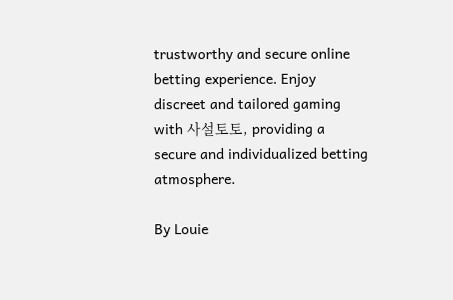trustworthy and secure online betting experience. Enjoy discreet and tailored gaming with 사설토토, providing a secure and individualized betting atmosphere.

By Louie